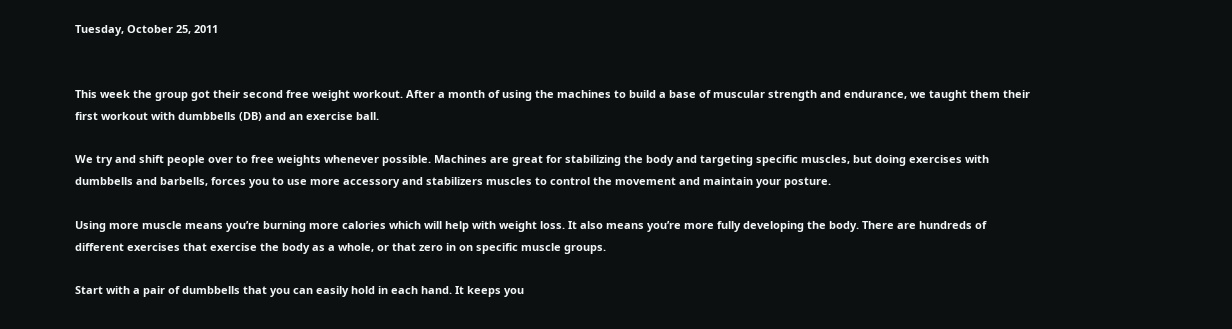Tuesday, October 25, 2011


This week the group got their second free weight workout. After a month of using the machines to build a base of muscular strength and endurance, we taught them their first workout with dumbbells (DB) and an exercise ball.

We try and shift people over to free weights whenever possible. Machines are great for stabilizing the body and targeting specific muscles, but doing exercises with dumbbells and barbells, forces you to use more accessory and stabilizers muscles to control the movement and maintain your posture.

Using more muscle means you’re burning more calories which will help with weight loss. It also means you’re more fully developing the body. There are hundreds of different exercises that exercise the body as a whole, or that zero in on specific muscle groups.

Start with a pair of dumbbells that you can easily hold in each hand. It keeps you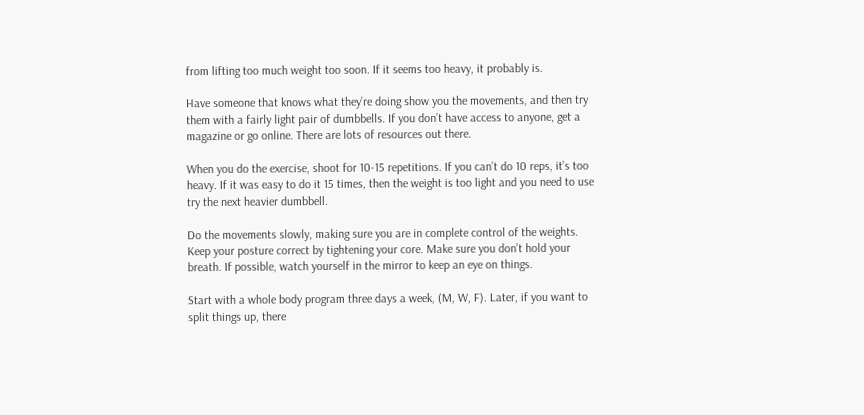from lifting too much weight too soon. If it seems too heavy, it probably is.

Have someone that knows what they’re doing show you the movements, and then try them with a fairly light pair of dumbbells. If you don’t have access to anyone, get a magazine or go online. There are lots of resources out there.

When you do the exercise, shoot for 10-15 repetitions. If you can’t do 10 reps, it’s too heavy. If it was easy to do it 15 times, then the weight is too light and you need to use try the next heavier dumbbell.

Do the movements slowly, making sure you are in complete control of the weights. Keep your posture correct by tightening your core. Make sure you don’t hold your breath. If possible, watch yourself in the mirror to keep an eye on things.

Start with a whole body program three days a week, (M, W, F). Later, if you want to split things up, there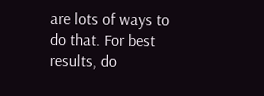are lots of ways to do that. For best results, do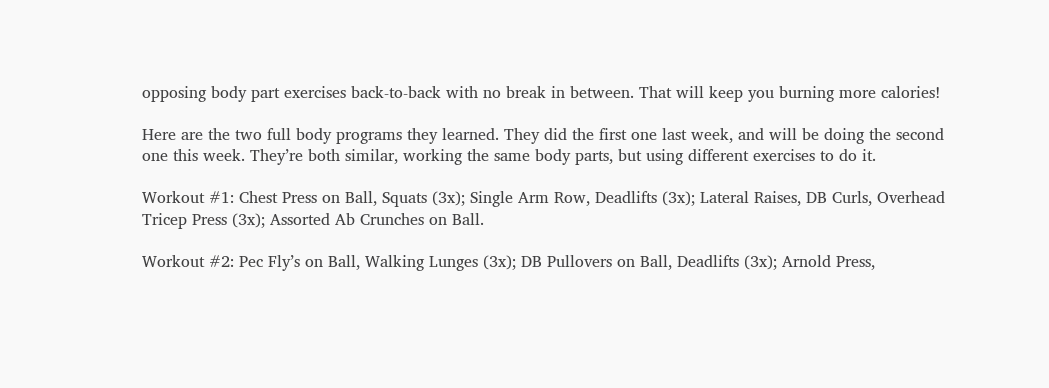opposing body part exercises back-to-back with no break in between. That will keep you burning more calories!

Here are the two full body programs they learned. They did the first one last week, and will be doing the second one this week. They’re both similar, working the same body parts, but using different exercises to do it.

Workout #1: Chest Press on Ball, Squats (3x); Single Arm Row, Deadlifts (3x); Lateral Raises, DB Curls, Overhead Tricep Press (3x); Assorted Ab Crunches on Ball.

Workout #2: Pec Fly’s on Ball, Walking Lunges (3x); DB Pullovers on Ball, Deadlifts (3x); Arnold Press,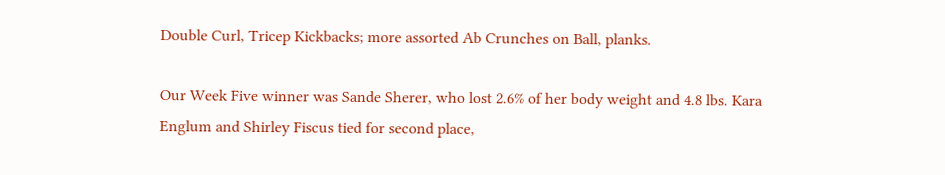Double Curl, Tricep Kickbacks; more assorted Ab Crunches on Ball, planks.

Our Week Five winner was Sande Sherer, who lost 2.6% of her body weight and 4.8 lbs. Kara Englum and Shirley Fiscus tied for second place,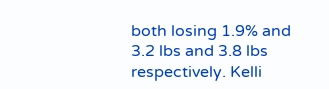both losing 1.9% and 3.2 lbs and 3.8 lbs respectively. Kelli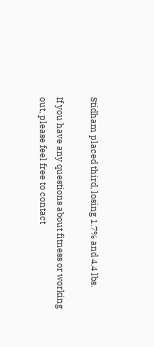Stidham placed third, losing 1.7% and 4.4 lbs.

If you have any questions about fitness or working out, please feel free to contact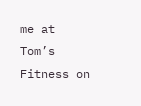me at Tom’s Fitness on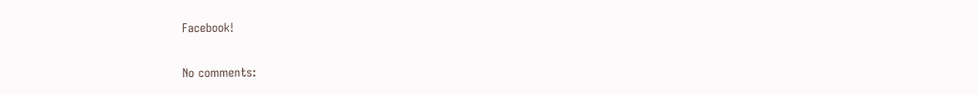Facebook!

No comments: